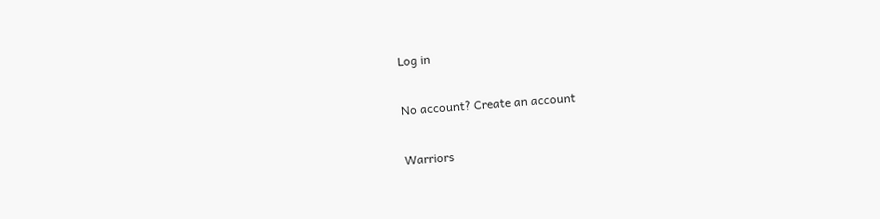Log in

No account? Create an account

Warriors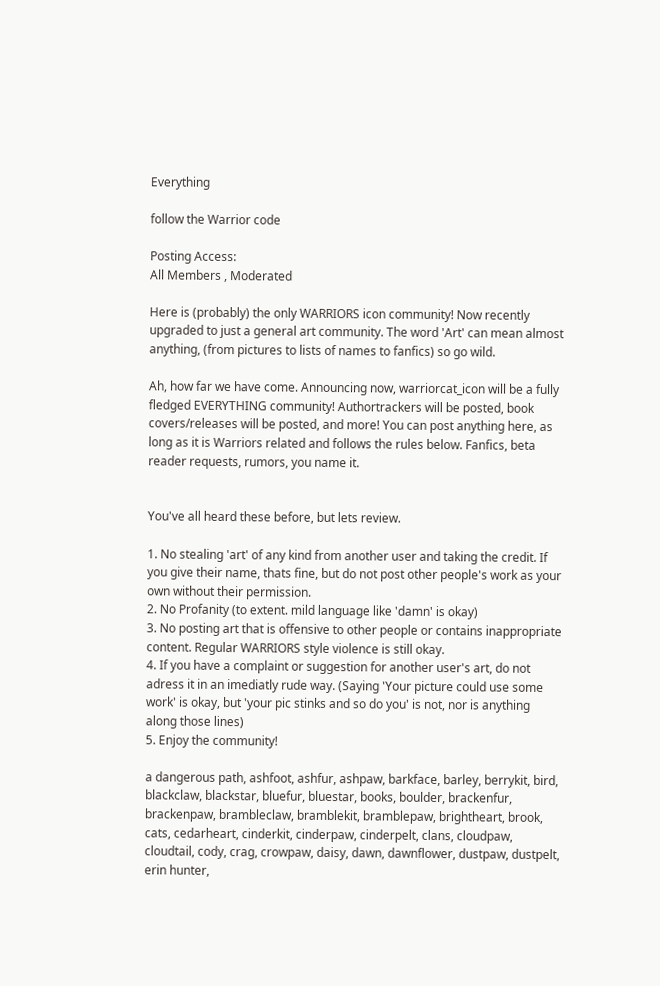Everything

follow the Warrior code

Posting Access:
All Members , Moderated

Here is (probably) the only WARRIORS icon community! Now recently upgraded to just a general art community. The word 'Art' can mean almost anything, (from pictures to lists of names to fanfics) so go wild.

Ah, how far we have come. Announcing now, warriorcat_icon will be a fully fledged EVERYTHING community! Authortrackers will be posted, book covers/releases will be posted, and more! You can post anything here, as long as it is Warriors related and follows the rules below. Fanfics, beta reader requests, rumors, you name it.


You've all heard these before, but lets review.

1. No stealing 'art' of any kind from another user and taking the credit. If you give their name, thats fine, but do not post other people's work as your own without their permission.
2. No Profanity (to extent. mild language like 'damn' is okay)
3. No posting art that is offensive to other people or contains inappropriate content. Regular WARRIORS style violence is still okay.
4. If you have a complaint or suggestion for another user's art, do not adress it in an imediatly rude way. (Saying 'Your picture could use some work' is okay, but 'your pic stinks and so do you' is not, nor is anything along those lines)
5. Enjoy the community!

a dangerous path, ashfoot, ashfur, ashpaw, barkface, barley, berrykit, bird, blackclaw, blackstar, bluefur, bluestar, books, boulder, brackenfur, brackenpaw, brambleclaw, bramblekit, bramblepaw, brightheart, brook, cats, cedarheart, cinderkit, cinderpaw, cinderpelt, clans, cloudpaw, cloudtail, cody, crag, crowpaw, daisy, dawn, dawnflower, dustpaw, dustpelt, erin hunter,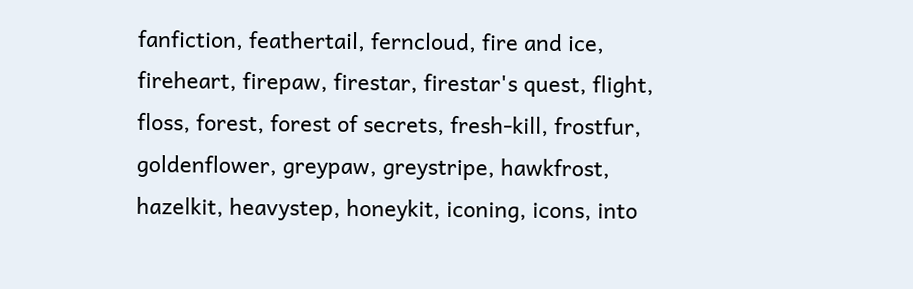fanfiction, feathertail, ferncloud, fire and ice, fireheart, firepaw, firestar, firestar's quest, flight, floss, forest, forest of secrets, fresh-kill, frostfur, goldenflower, greypaw, greystripe, hawkfrost, hazelkit, heavystep, honeykit, iconing, icons, into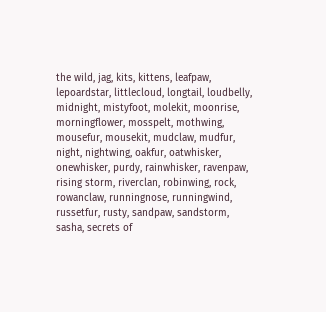the wild, jag, kits, kittens, leafpaw, lepoardstar, littlecloud, longtail, loudbelly, midnight, mistyfoot, molekit, moonrise, morningflower, mosspelt, mothwing, mousefur, mousekit, mudclaw, mudfur, night, nightwing, oakfur, oatwhisker, onewhisker, purdy, rainwhisker, ravenpaw, rising storm, riverclan, robinwing, rock, rowanclaw, runningnose, runningwind, russetfur, rusty, sandpaw, sandstorm, sasha, secrets of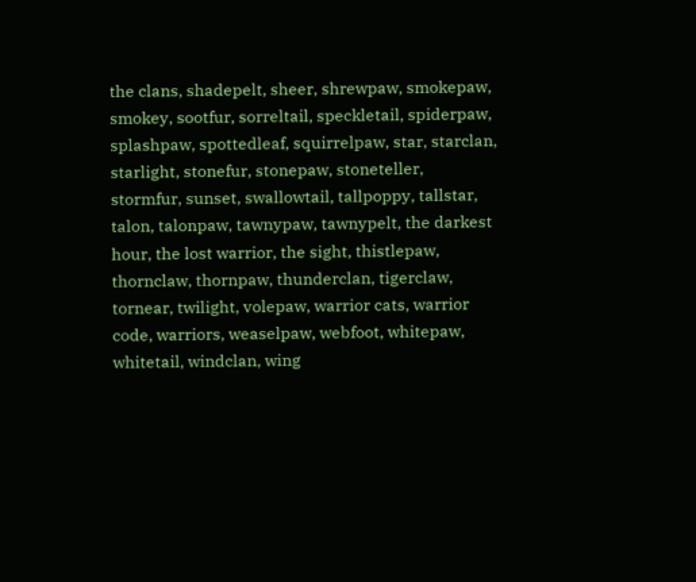the clans, shadepelt, sheer, shrewpaw, smokepaw, smokey, sootfur, sorreltail, speckletail, spiderpaw, splashpaw, spottedleaf, squirrelpaw, star, starclan, starlight, stonefur, stonepaw, stoneteller, stormfur, sunset, swallowtail, tallpoppy, tallstar, talon, talonpaw, tawnypaw, tawnypelt, the darkest hour, the lost warrior, the sight, thistlepaw, thornclaw, thornpaw, thunderclan, tigerclaw, tornear, twilight, volepaw, warrior cats, warrior code, warriors, weaselpaw, webfoot, whitepaw, whitetail, windclan, wing